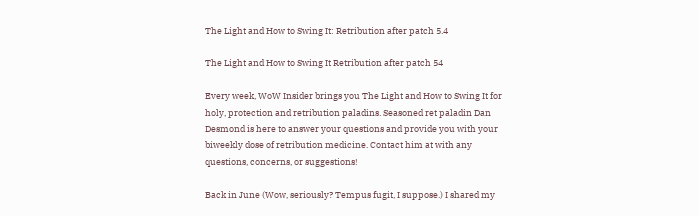The Light and How to Swing It: Retribution after patch 5.4

The Light and How to Swing It Retribution after patch 54

Every week, WoW Insider brings you The Light and How to Swing It for holy, protection and retribution paladins. Seasoned ret paladin Dan Desmond is here to answer your questions and provide you with your biweekly dose of retribution medicine. Contact him at with any questions, concerns, or suggestions!

Back in June (Wow, seriously? Tempus fugit, I suppose.) I shared my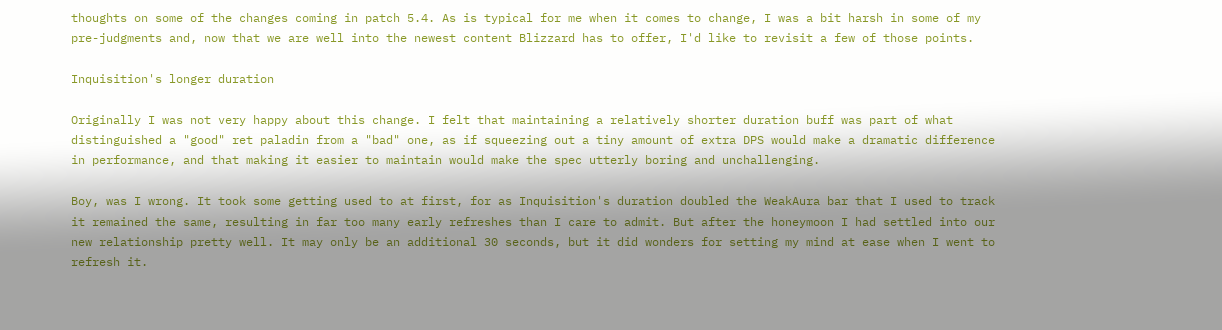thoughts on some of the changes coming in patch 5.4. As is typical for me when it comes to change, I was a bit harsh in some of my pre-judgments and, now that we are well into the newest content Blizzard has to offer, I'd like to revisit a few of those points.

Inquisition's longer duration

Originally I was not very happy about this change. I felt that maintaining a relatively shorter duration buff was part of what distinguished a "good" ret paladin from a "bad" one, as if squeezing out a tiny amount of extra DPS would make a dramatic difference in performance, and that making it easier to maintain would make the spec utterly boring and unchallenging.

Boy, was I wrong. It took some getting used to at first, for as Inquisition's duration doubled the WeakAura bar that I used to track it remained the same, resulting in far too many early refreshes than I care to admit. But after the honeymoon I had settled into our new relationship pretty well. It may only be an additional 30 seconds, but it did wonders for setting my mind at ease when I went to refresh it.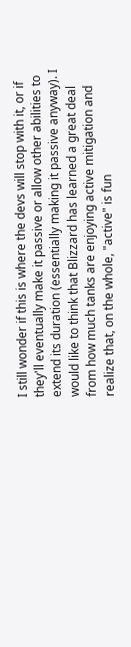I still wonder if this is where the devs will stop with it, or if they'll eventually make it passive or allow other abilities to extend its duration (essentially making it passive anyway). I would like to think that Blizzard has learned a great deal from how much tanks are enjoying active mitigation and realize that, on the whole, "active" is fun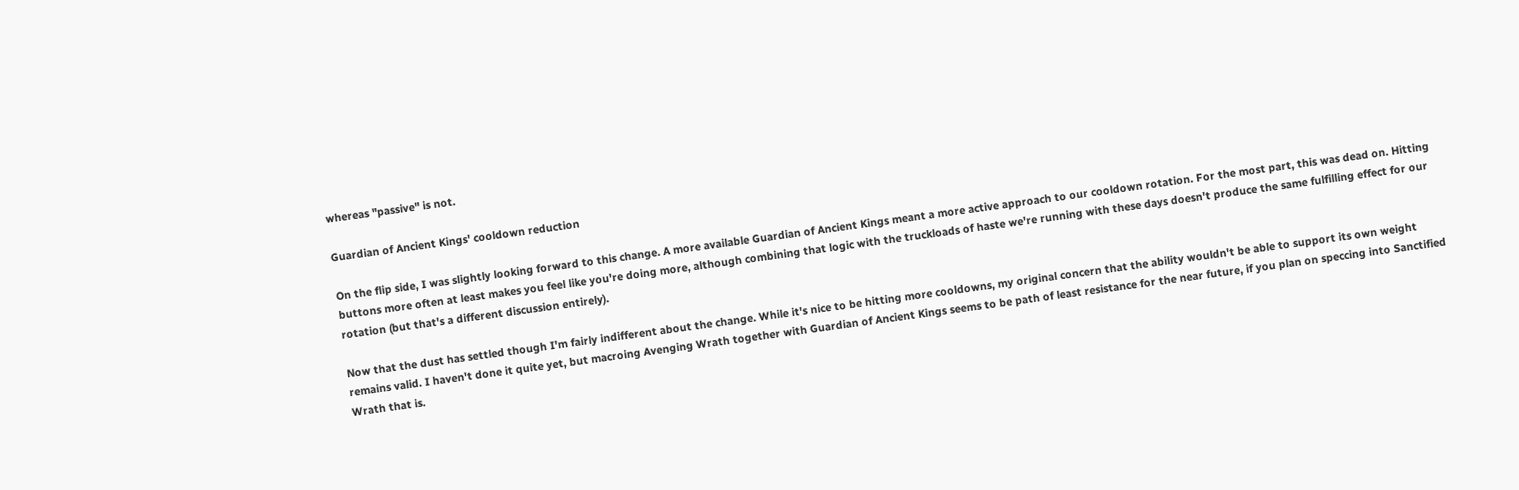whereas "passive" is not.

Guardian of Ancient Kings' cooldown reduction

On the flip side, I was slightly looking forward to this change. A more available Guardian of Ancient Kings meant a more active approach to our cooldown rotation. For the most part, this was dead on. Hitting buttons more often at least makes you feel like you're doing more, although combining that logic with the truckloads of haste we're running with these days doesn't produce the same fulfilling effect for our rotation (but that's a different discussion entirely).

Now that the dust has settled though I'm fairly indifferent about the change. While it's nice to be hitting more cooldowns, my original concern that the ability wouldn't be able to support its own weight remains valid. I haven't done it quite yet, but macroing Avenging Wrath together with Guardian of Ancient Kings seems to be path of least resistance for the near future, if you plan on speccing into Sanctified Wrath that is.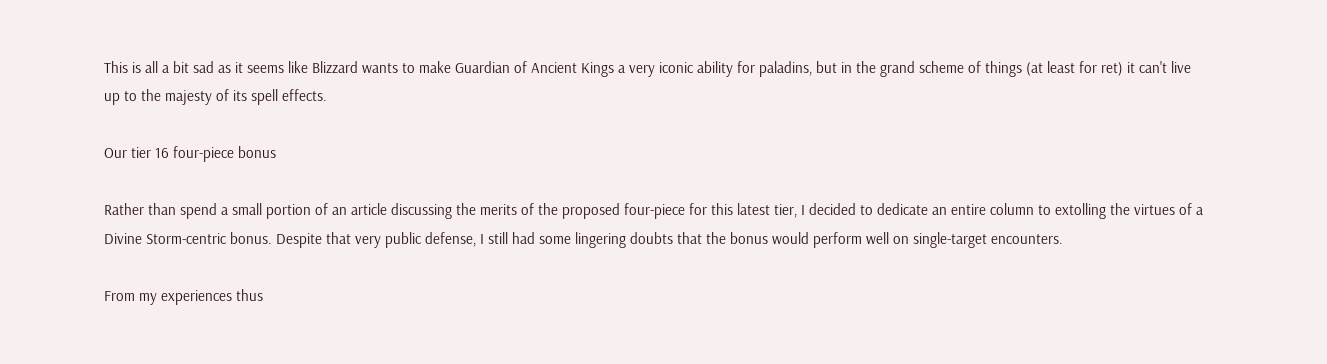This is all a bit sad as it seems like Blizzard wants to make Guardian of Ancient Kings a very iconic ability for paladins, but in the grand scheme of things (at least for ret) it can't live up to the majesty of its spell effects.

Our tier 16 four-piece bonus

Rather than spend a small portion of an article discussing the merits of the proposed four-piece for this latest tier, I decided to dedicate an entire column to extolling the virtues of a Divine Storm-centric bonus. Despite that very public defense, I still had some lingering doubts that the bonus would perform well on single-target encounters.

From my experiences thus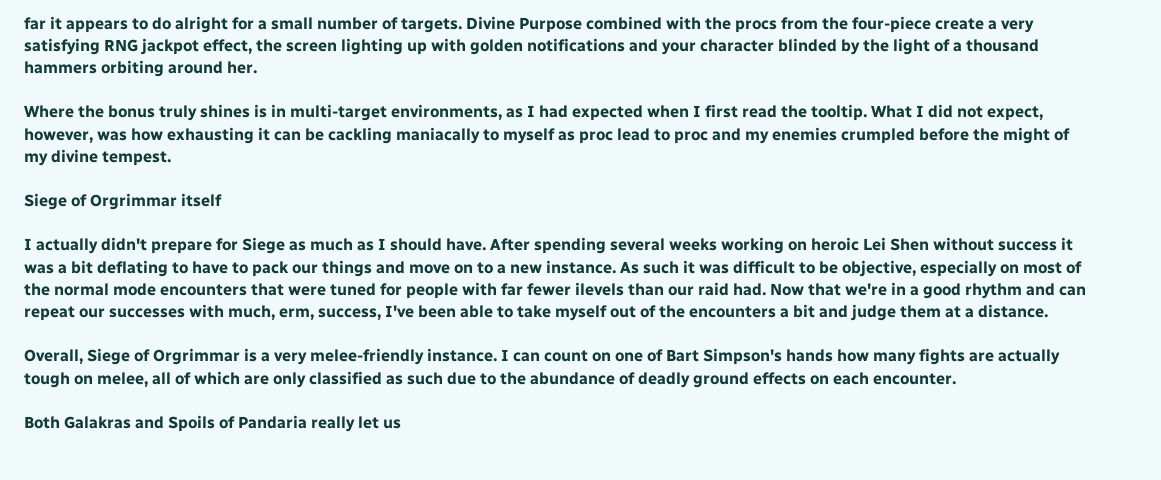far it appears to do alright for a small number of targets. Divine Purpose combined with the procs from the four-piece create a very satisfying RNG jackpot effect, the screen lighting up with golden notifications and your character blinded by the light of a thousand hammers orbiting around her.

Where the bonus truly shines is in multi-target environments, as I had expected when I first read the tooltip. What I did not expect, however, was how exhausting it can be cackling maniacally to myself as proc lead to proc and my enemies crumpled before the might of my divine tempest.

Siege of Orgrimmar itself

I actually didn't prepare for Siege as much as I should have. After spending several weeks working on heroic Lei Shen without success it was a bit deflating to have to pack our things and move on to a new instance. As such it was difficult to be objective, especially on most of the normal mode encounters that were tuned for people with far fewer ilevels than our raid had. Now that we're in a good rhythm and can repeat our successes with much, erm, success, I've been able to take myself out of the encounters a bit and judge them at a distance.

Overall, Siege of Orgrimmar is a very melee-friendly instance. I can count on one of Bart Simpson's hands how many fights are actually tough on melee, all of which are only classified as such due to the abundance of deadly ground effects on each encounter.

Both Galakras and Spoils of Pandaria really let us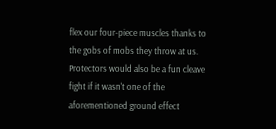flex our four-piece muscles thanks to the gobs of mobs they throw at us. Protectors would also be a fun cleave fight if it wasn't one of the aforementioned ground effect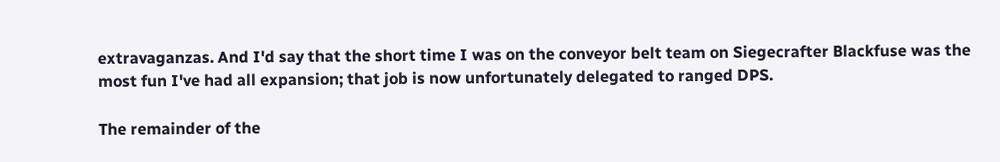extravaganzas. And I'd say that the short time I was on the conveyor belt team on Siegecrafter Blackfuse was the most fun I've had all expansion; that job is now unfortunately delegated to ranged DPS.

The remainder of the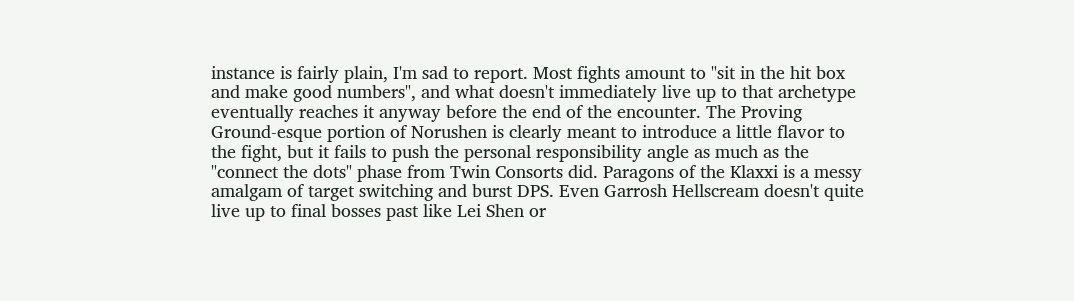instance is fairly plain, I'm sad to report. Most fights amount to "sit in the hit box and make good numbers", and what doesn't immediately live up to that archetype eventually reaches it anyway before the end of the encounter. The Proving Ground-esque portion of Norushen is clearly meant to introduce a little flavor to the fight, but it fails to push the personal responsibility angle as much as the "connect the dots" phase from Twin Consorts did. Paragons of the Klaxxi is a messy amalgam of target switching and burst DPS. Even Garrosh Hellscream doesn't quite live up to final bosses past like Lei Shen or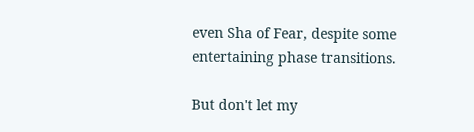even Sha of Fear, despite some entertaining phase transitions.

But don't let my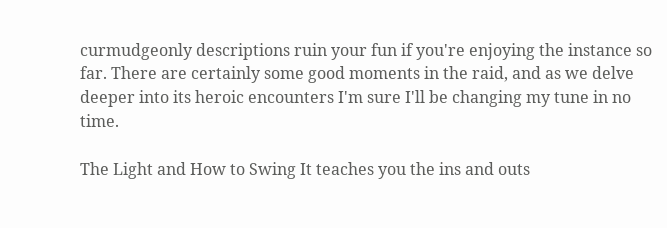curmudgeonly descriptions ruin your fun if you're enjoying the instance so far. There are certainly some good moments in the raid, and as we delve deeper into its heroic encounters I'm sure I'll be changing my tune in no time.

The Light and How to Swing It teaches you the ins and outs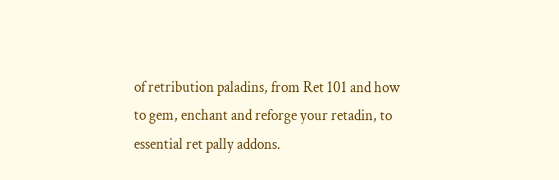of retribution paladins, from Ret 101 and how to gem, enchant and reforge your retadin, to essential ret pally addons.